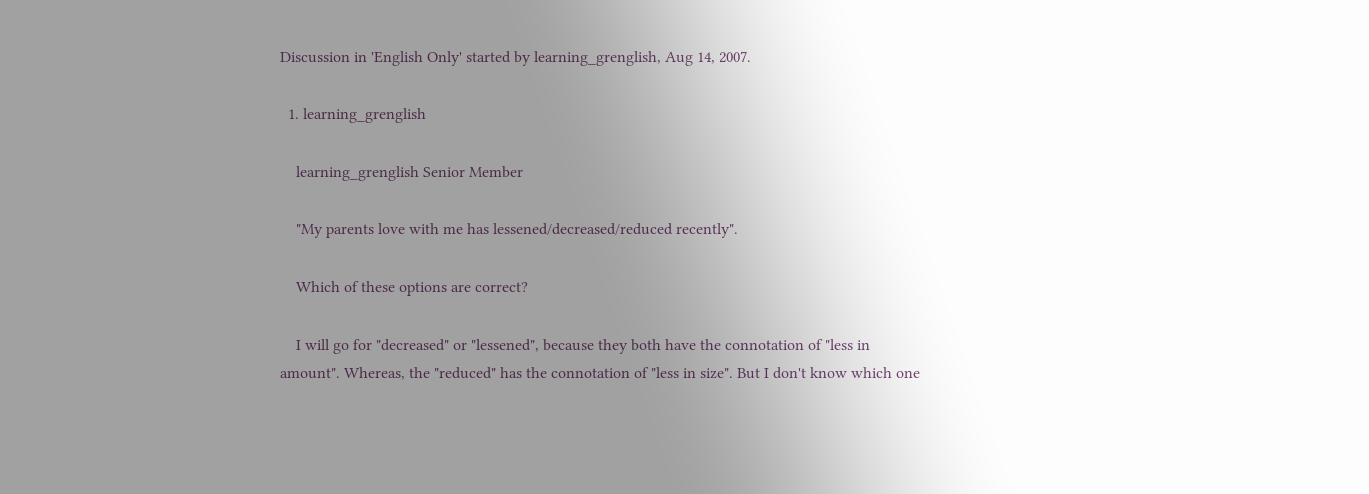Discussion in 'English Only' started by learning_grenglish, Aug 14, 2007.

  1. learning_grenglish

    learning_grenglish Senior Member

    "My parents love with me has lessened/decreased/reduced recently".

    Which of these options are correct?

    I will go for "decreased" or "lessened", because they both have the connotation of "less in amount". Whereas, the "reduced" has the connotation of "less in size". But I don't know which one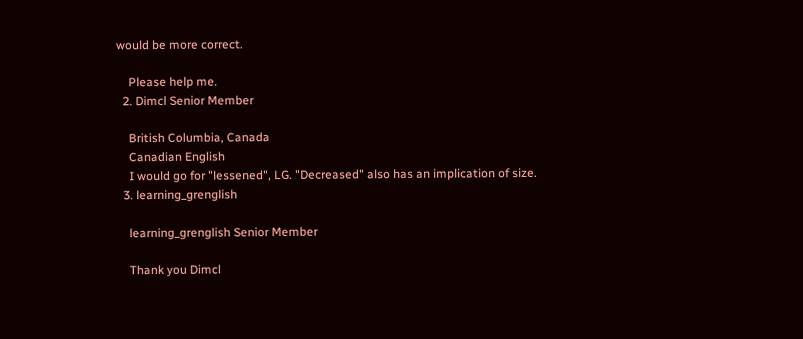would be more correct.

    Please help me.
  2. Dimcl Senior Member

    British Columbia, Canada
    Canadian English
    I would go for "lessened", LG. "Decreased" also has an implication of size.
  3. learning_grenglish

    learning_grenglish Senior Member

    Thank you Dimcl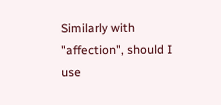Similarly with "affection", should I use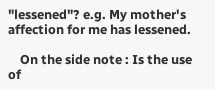"lessened"? e.g. My mother's affection for me has lessened.

    On the side note : Is the use of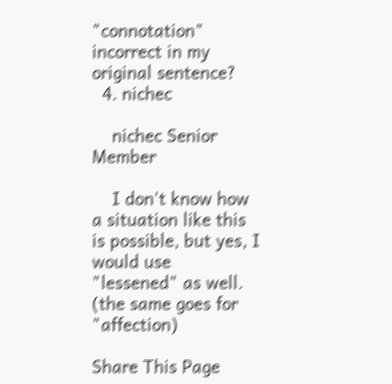"connotation" incorrect in my original sentence?
  4. nichec

    nichec Senior Member

    I don't know how a situation like this is possible, but yes, I would use "lessened" as well. (the same goes for "affection)

Share This Page